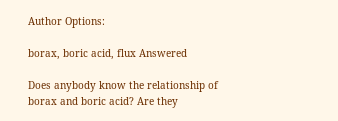Author Options:

borax, boric acid, flux Answered

Does anybody know the relationship of borax and boric acid? Are they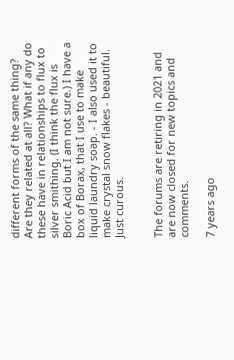different forms of the same thing? Are they related at all? What if any do these have in relationships to flux to silver smithing. (I think the flux is Boric Acid but I am not sure.) I have a box of Borax, that I use to make liquid laundry soap. - I also used it to make crystal snow flakes - beautiful. Just curous.


The forums are retiring in 2021 and are now closed for new topics and comments.

7 years ago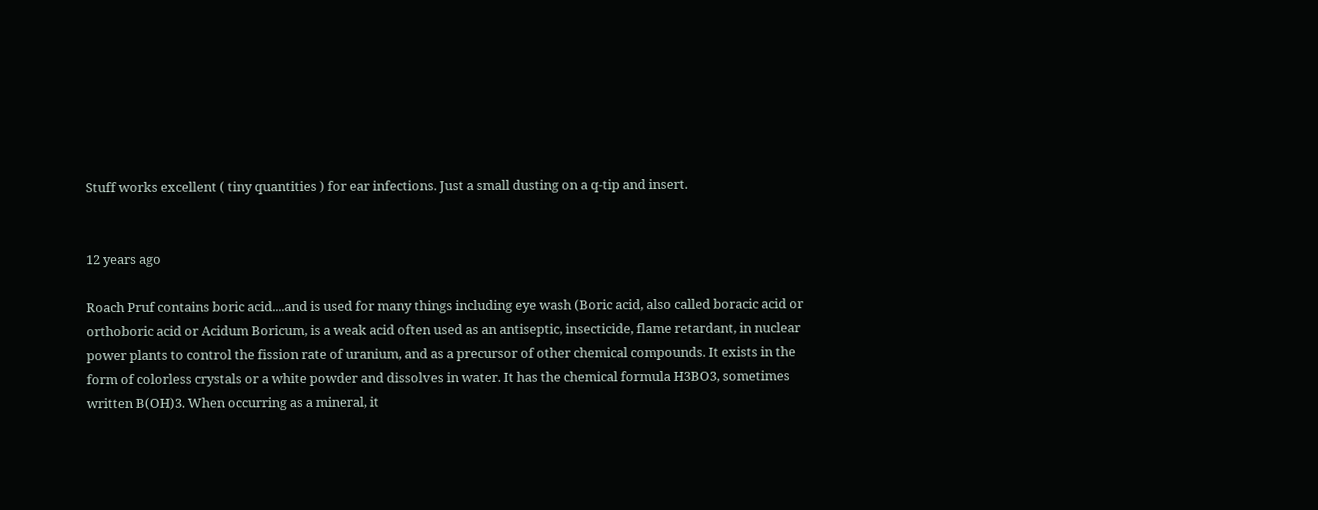Stuff works excellent ( tiny quantities ) for ear infections. Just a small dusting on a q-tip and insert.


12 years ago

Roach Pruf contains boric acid....and is used for many things including eye wash (Boric acid, also called boracic acid or orthoboric acid or Acidum Boricum, is a weak acid often used as an antiseptic, insecticide, flame retardant, in nuclear power plants to control the fission rate of uranium, and as a precursor of other chemical compounds. It exists in the form of colorless crystals or a white powder and dissolves in water. It has the chemical formula H3BO3, sometimes written B(OH)3. When occurring as a mineral, it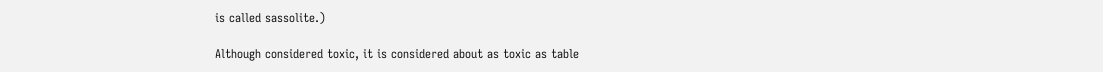is called sassolite.)

Although considered toxic, it is considered about as toxic as table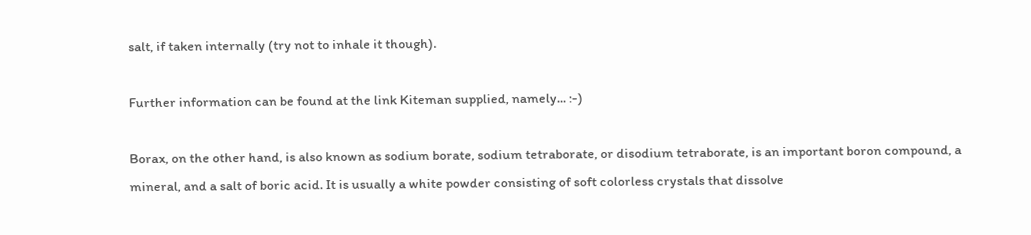salt, if taken internally (try not to inhale it though).

Further information can be found at the link Kiteman supplied, namely... :-)

Borax, on the other hand, is also known as sodium borate, sodium tetraborate, or disodium tetraborate, is an important boron compound, a mineral, and a salt of boric acid. It is usually a white powder consisting of soft colorless crystals that dissolve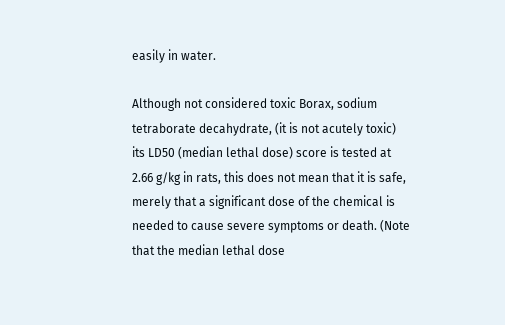easily in water.

Although not considered toxic Borax, sodium tetraborate decahydrate, (it is not acutely toxic) its LD50 (median lethal dose) score is tested at 2.66 g/kg in rats, this does not mean that it is safe, merely that a significant dose of the chemical is needed to cause severe symptoms or death. (Note that the median lethal dose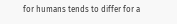for humans tends to differ for a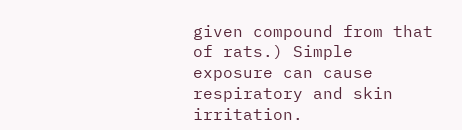given compound from that of rats.) Simple exposure can cause respiratory and skin irritation.